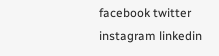facebook twitter instagram linkedin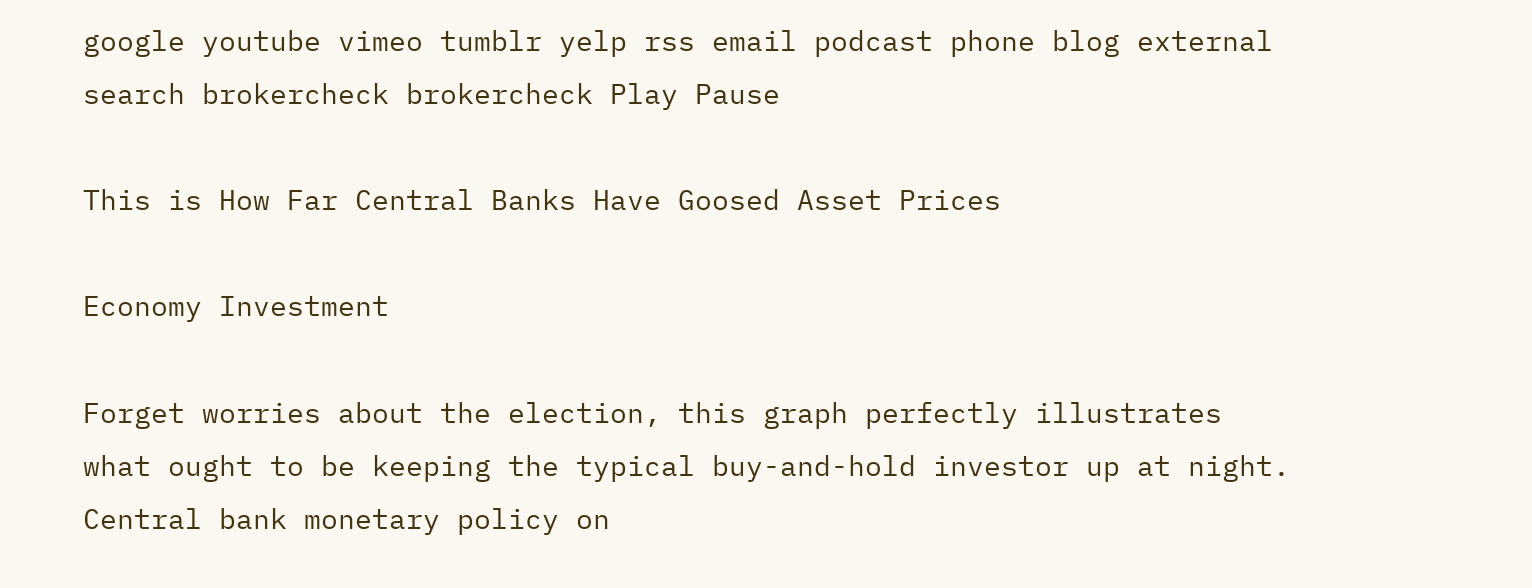google youtube vimeo tumblr yelp rss email podcast phone blog external search brokercheck brokercheck Play Pause

This is How Far Central Banks Have Goosed Asset Prices

Economy Investment

Forget worries about the election, this graph perfectly illustrates what ought to be keeping the typical buy-and-hold investor up at night. Central bank monetary policy on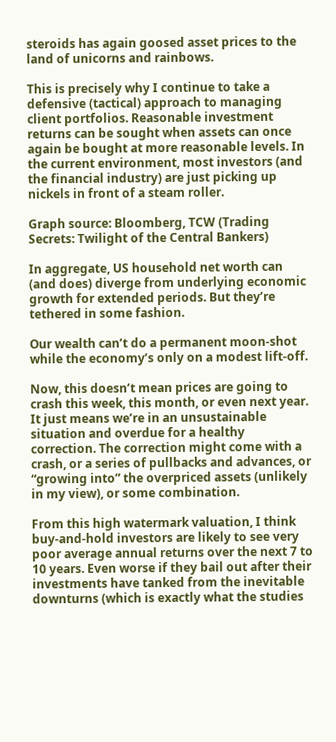steroids has again goosed asset prices to the land of unicorns and rainbows.

This is precisely why I continue to take a defensive (tactical) approach to managing client portfolios. Reasonable investment returns can be sought when assets can once again be bought at more reasonable levels. In the current environment, most investors (and the financial industry) are just picking up nickels in front of a steam roller.

Graph source: Bloomberg, TCW (Trading Secrets: Twilight of the Central Bankers)

In aggregate, US household net worth can (and does) diverge from underlying economic growth for extended periods. But they’re tethered in some fashion.

Our wealth can’t do a permanent moon-shot while the economy’s only on a modest lift-off.

Now, this doesn’t mean prices are going to crash this week, this month, or even next year. It just means we’re in an unsustainable situation and overdue for a healthy correction. The correction might come with a crash, or a series of pullbacks and advances, or “growing into” the overpriced assets (unlikely in my view), or some combination.

From this high watermark valuation, I think buy-and-hold investors are likely to see very poor average annual returns over the next 7 to 10 years. Even worse if they bail out after their investments have tanked from the inevitable downturns (which is exactly what the studies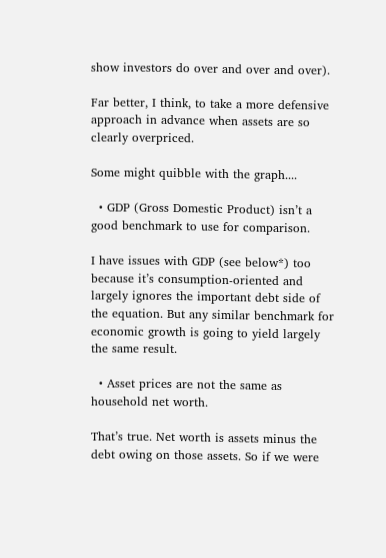show investors do over and over and over).

Far better, I think, to take a more defensive approach in advance when assets are so clearly overpriced.

Some might quibble with the graph....

  • GDP (Gross Domestic Product) isn’t a good benchmark to use for comparison.

I have issues with GDP (see below*) too because it’s consumption-oriented and largely ignores the important debt side of the equation. But any similar benchmark for economic growth is going to yield largely the same result.

  • Asset prices are not the same as household net worth.

That’s true. Net worth is assets minus the debt owing on those assets. So if we were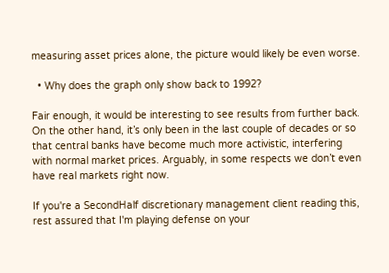measuring asset prices alone, the picture would likely be even worse.

  • Why does the graph only show back to 1992?

Fair enough, it would be interesting to see results from further back. On the other hand, it’s only been in the last couple of decades or so that central banks have become much more activistic, interfering with normal market prices. Arguably, in some respects we don’t even have real markets right now.

If you're a SecondHalf discretionary management client reading this, rest assured that I'm playing defense on your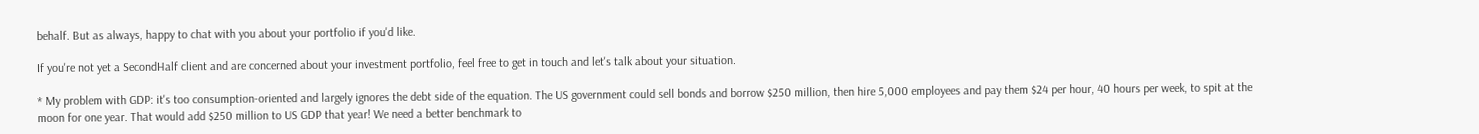behalf. But as always, happy to chat with you about your portfolio if you'd like.

If you're not yet a SecondHalf client and are concerned about your investment portfolio, feel free to get in touch and let's talk about your situation.

* My problem with GDP: it's too consumption-oriented and largely ignores the debt side of the equation. The US government could sell bonds and borrow $250 million, then hire 5,000 employees and pay them $24 per hour, 40 hours per week, to spit at the moon for one year. That would add $250 million to US GDP that year! We need a better benchmark to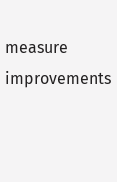measure improvements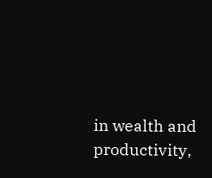in wealth and productivity,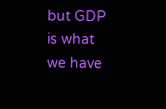but GDP is what we have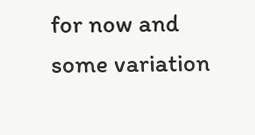for now and some variation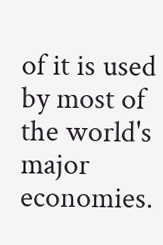of it is used by most of the world's major economies.